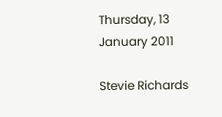Thursday, 13 January 2011

Stevie Richards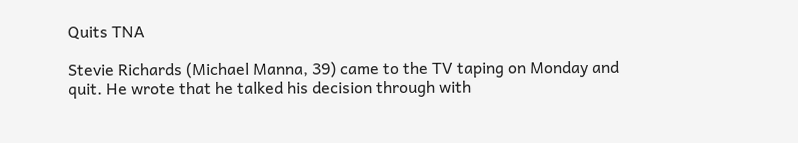Quits TNA

Stevie Richards (Michael Manna, 39) came to the TV taping on Monday and
quit. He wrote that he talked his decision through with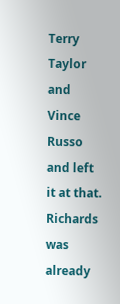Terry Taylor and
Vince Russo and left it at that. Richards was already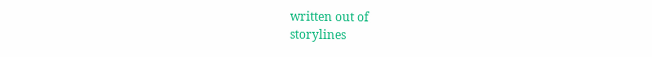written out of
storylines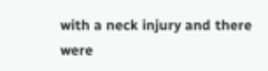with a neck injury and there were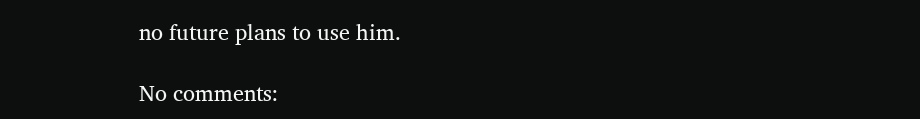no future plans to use him.

No comments: